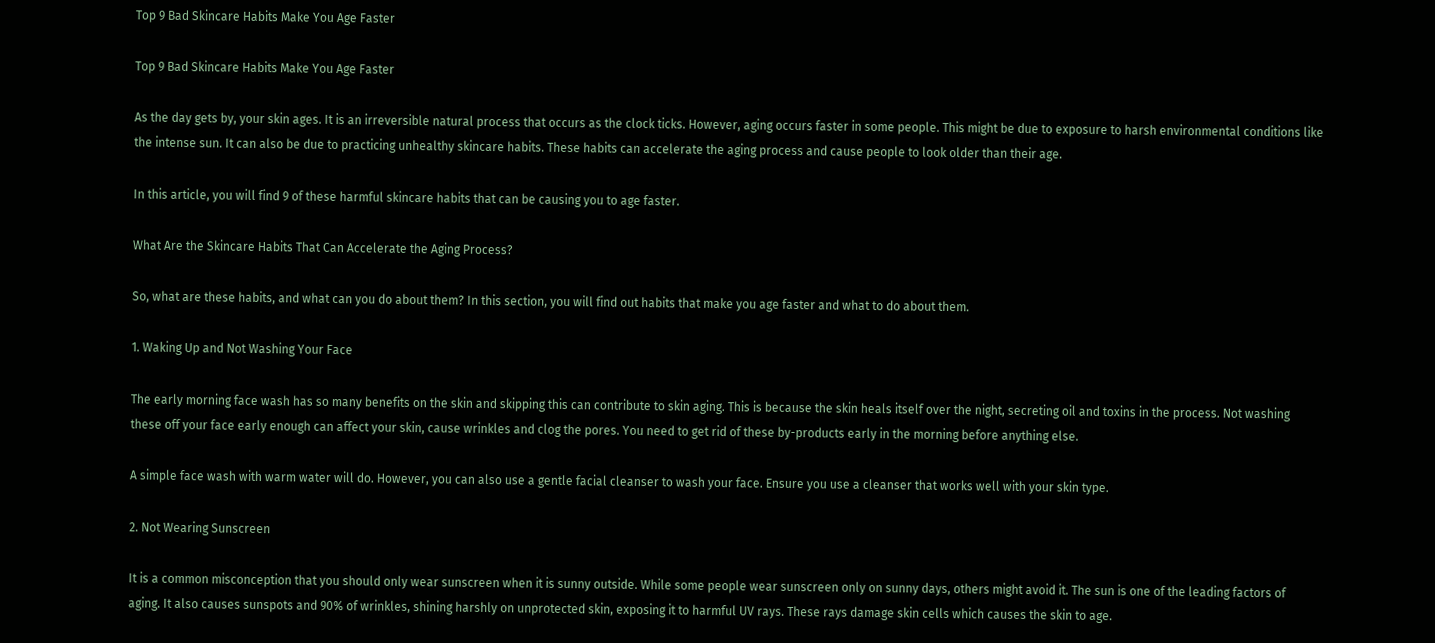Top 9 Bad Skincare Habits Make You Age Faster

Top 9 Bad Skincare Habits Make You Age Faster

As the day gets by, your skin ages. It is an irreversible natural process that occurs as the clock ticks. However, aging occurs faster in some people. This might be due to exposure to harsh environmental conditions like the intense sun. It can also be due to practicing unhealthy skincare habits. These habits can accelerate the aging process and cause people to look older than their age.

In this article, you will find 9 of these harmful skincare habits that can be causing you to age faster.

What Are the Skincare Habits That Can Accelerate the Aging Process?

So, what are these habits, and what can you do about them? In this section, you will find out habits that make you age faster and what to do about them.

1. Waking Up and Not Washing Your Face

The early morning face wash has so many benefits on the skin and skipping this can contribute to skin aging. This is because the skin heals itself over the night, secreting oil and toxins in the process. Not washing these off your face early enough can affect your skin, cause wrinkles and clog the pores. You need to get rid of these by-products early in the morning before anything else.

A simple face wash with warm water will do. However, you can also use a gentle facial cleanser to wash your face. Ensure you use a cleanser that works well with your skin type.

2. Not Wearing Sunscreen

It is a common misconception that you should only wear sunscreen when it is sunny outside. While some people wear sunscreen only on sunny days, others might avoid it. The sun is one of the leading factors of aging. It also causes sunspots and 90% of wrinkles, shining harshly on unprotected skin, exposing it to harmful UV rays. These rays damage skin cells which causes the skin to age.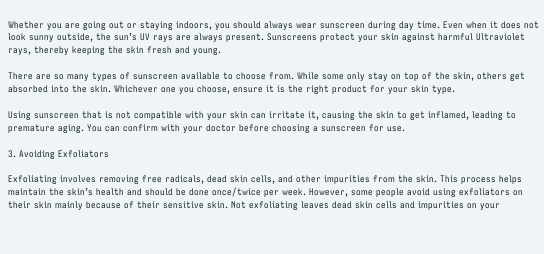Whether you are going out or staying indoors, you should always wear sunscreen during day time. Even when it does not look sunny outside, the sun’s UV rays are always present. Sunscreens protect your skin against harmful Ultraviolet rays, thereby keeping the skin fresh and young.

There are so many types of sunscreen available to choose from. While some only stay on top of the skin, others get absorbed into the skin. Whichever one you choose, ensure it is the right product for your skin type.

Using sunscreen that is not compatible with your skin can irritate it, causing the skin to get inflamed, leading to premature aging. You can confirm with your doctor before choosing a sunscreen for use.

3. Avoiding Exfoliators

Exfoliating involves removing free radicals, dead skin cells, and other impurities from the skin. This process helps maintain the skin’s health and should be done once/twice per week. However, some people avoid using exfoliators on their skin mainly because of their sensitive skin. Not exfoliating leaves dead skin cells and impurities on your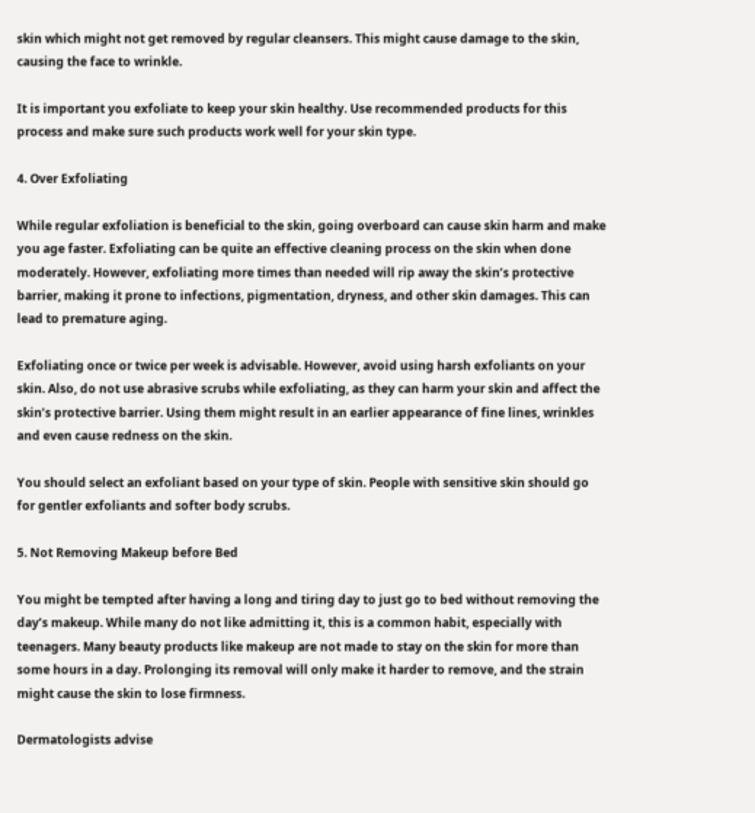skin which might not get removed by regular cleansers. This might cause damage to the skin, causing the face to wrinkle.

It is important you exfoliate to keep your skin healthy. Use recommended products for this process and make sure such products work well for your skin type.

4. Over Exfoliating

While regular exfoliation is beneficial to the skin, going overboard can cause skin harm and make you age faster. Exfoliating can be quite an effective cleaning process on the skin when done moderately. However, exfoliating more times than needed will rip away the skin’s protective barrier, making it prone to infections, pigmentation, dryness, and other skin damages. This can lead to premature aging.

Exfoliating once or twice per week is advisable. However, avoid using harsh exfoliants on your skin. Also, do not use abrasive scrubs while exfoliating, as they can harm your skin and affect the skin’s protective barrier. Using them might result in an earlier appearance of fine lines, wrinkles and even cause redness on the skin.

You should select an exfoliant based on your type of skin. People with sensitive skin should go for gentler exfoliants and softer body scrubs.

5. Not Removing Makeup before Bed

You might be tempted after having a long and tiring day to just go to bed without removing the day’s makeup. While many do not like admitting it, this is a common habit, especially with teenagers. Many beauty products like makeup are not made to stay on the skin for more than some hours in a day. Prolonging its removal will only make it harder to remove, and the strain might cause the skin to lose firmness.

Dermatologists advise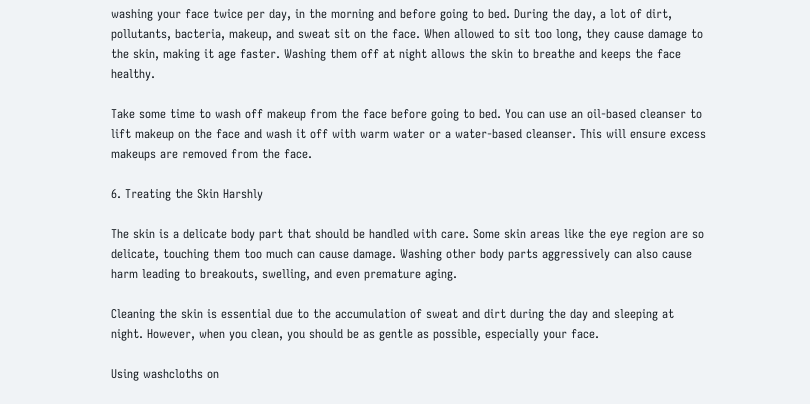washing your face twice per day, in the morning and before going to bed. During the day, a lot of dirt, pollutants, bacteria, makeup, and sweat sit on the face. When allowed to sit too long, they cause damage to the skin, making it age faster. Washing them off at night allows the skin to breathe and keeps the face healthy.

Take some time to wash off makeup from the face before going to bed. You can use an oil-based cleanser to lift makeup on the face and wash it off with warm water or a water-based cleanser. This will ensure excess makeups are removed from the face.

6. Treating the Skin Harshly

The skin is a delicate body part that should be handled with care. Some skin areas like the eye region are so delicate, touching them too much can cause damage. Washing other body parts aggressively can also cause harm leading to breakouts, swelling, and even premature aging.

Cleaning the skin is essential due to the accumulation of sweat and dirt during the day and sleeping at night. However, when you clean, you should be as gentle as possible, especially your face.

Using washcloths on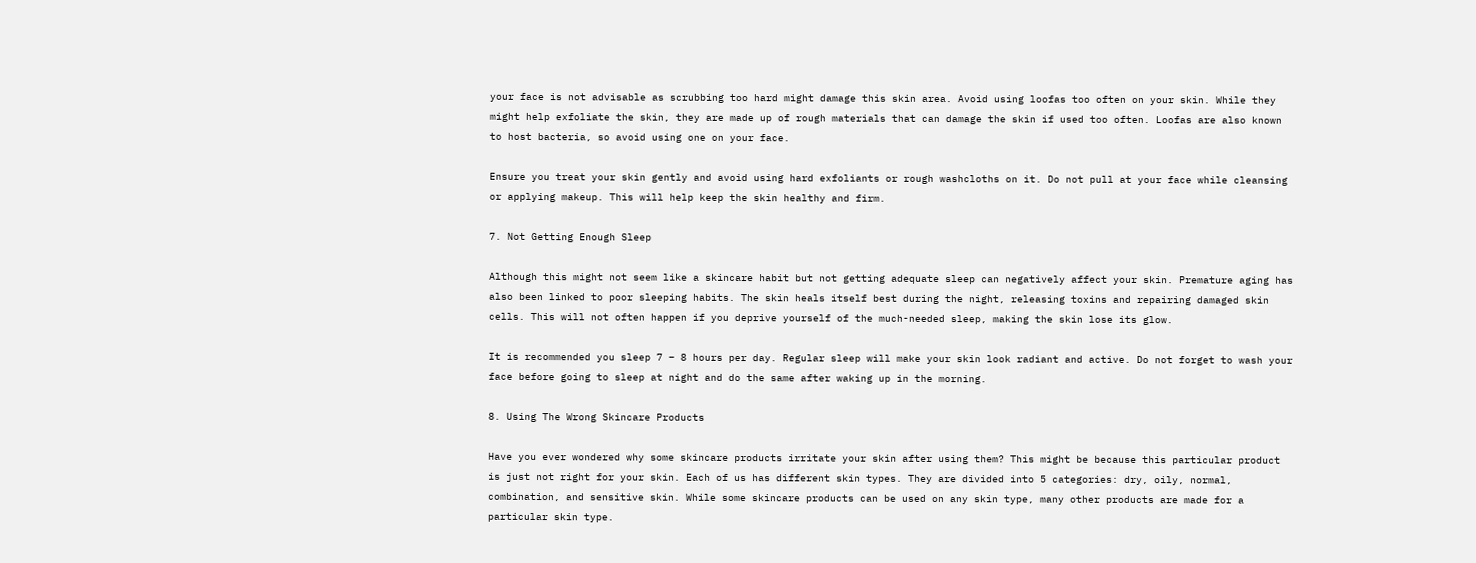your face is not advisable as scrubbing too hard might damage this skin area. Avoid using loofas too often on your skin. While they might help exfoliate the skin, they are made up of rough materials that can damage the skin if used too often. Loofas are also known to host bacteria, so avoid using one on your face.

Ensure you treat your skin gently and avoid using hard exfoliants or rough washcloths on it. Do not pull at your face while cleansing or applying makeup. This will help keep the skin healthy and firm.

7. Not Getting Enough Sleep

Although this might not seem like a skincare habit but not getting adequate sleep can negatively affect your skin. Premature aging has also been linked to poor sleeping habits. The skin heals itself best during the night, releasing toxins and repairing damaged skin cells. This will not often happen if you deprive yourself of the much-needed sleep, making the skin lose its glow.

It is recommended you sleep 7 – 8 hours per day. Regular sleep will make your skin look radiant and active. Do not forget to wash your face before going to sleep at night and do the same after waking up in the morning.

8. Using The Wrong Skincare Products

Have you ever wondered why some skincare products irritate your skin after using them? This might be because this particular product is just not right for your skin. Each of us has different skin types. They are divided into 5 categories: dry, oily, normal, combination, and sensitive skin. While some skincare products can be used on any skin type, many other products are made for a particular skin type.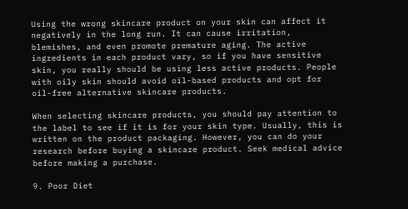Using the wrong skincare product on your skin can affect it negatively in the long run. It can cause irritation, blemishes, and even promote premature aging. The active ingredients in each product vary, so if you have sensitive skin, you really should be using less active products. People with oily skin should avoid oil-based products and opt for oil-free alternative skincare products.

When selecting skincare products, you should pay attention to the label to see if it is for your skin type. Usually, this is written on the product packaging. However, you can do your research before buying a skincare product. Seek medical advice before making a purchase.

9. Poor Diet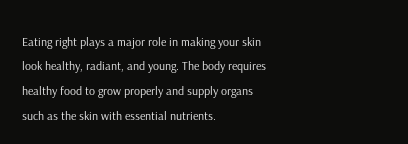Eating right plays a major role in making your skin look healthy, radiant, and young. The body requires healthy food to grow properly and supply organs such as the skin with essential nutrients.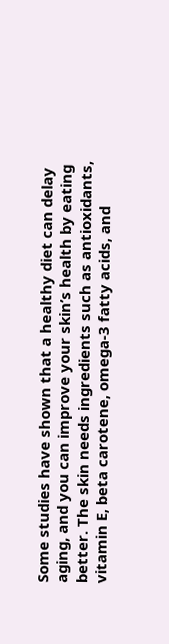Some studies have shown that a healthy diet can delay aging, and you can improve your skin’s health by eating better. The skin needs ingredients such as antioxidants, vitamin E, beta carotene, omega-3 fatty acids, and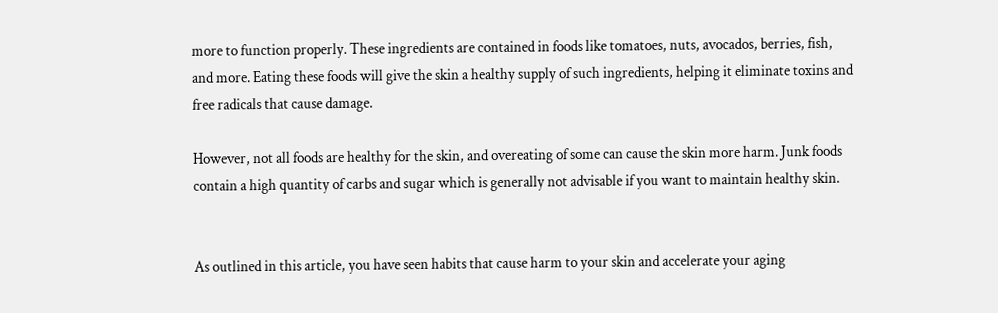more to function properly. These ingredients are contained in foods like tomatoes, nuts, avocados, berries, fish, and more. Eating these foods will give the skin a healthy supply of such ingredients, helping it eliminate toxins and free radicals that cause damage.

However, not all foods are healthy for the skin, and overeating of some can cause the skin more harm. Junk foods contain a high quantity of carbs and sugar which is generally not advisable if you want to maintain healthy skin.


As outlined in this article, you have seen habits that cause harm to your skin and accelerate your aging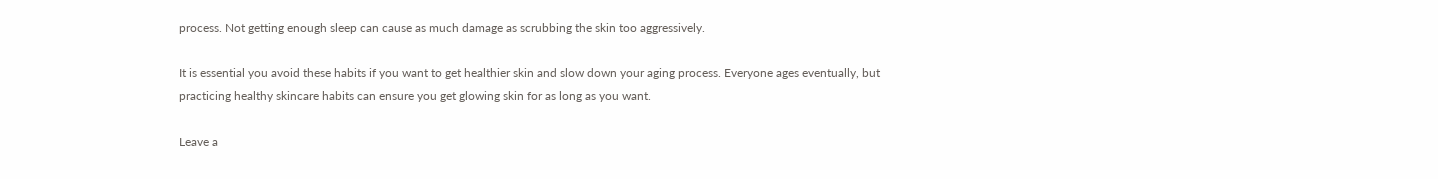process. Not getting enough sleep can cause as much damage as scrubbing the skin too aggressively.

It is essential you avoid these habits if you want to get healthier skin and slow down your aging process. Everyone ages eventually, but practicing healthy skincare habits can ensure you get glowing skin for as long as you want.

Leave a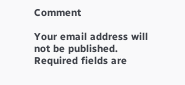Comment

Your email address will not be published. Required fields are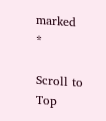marked *

Scroll to Top